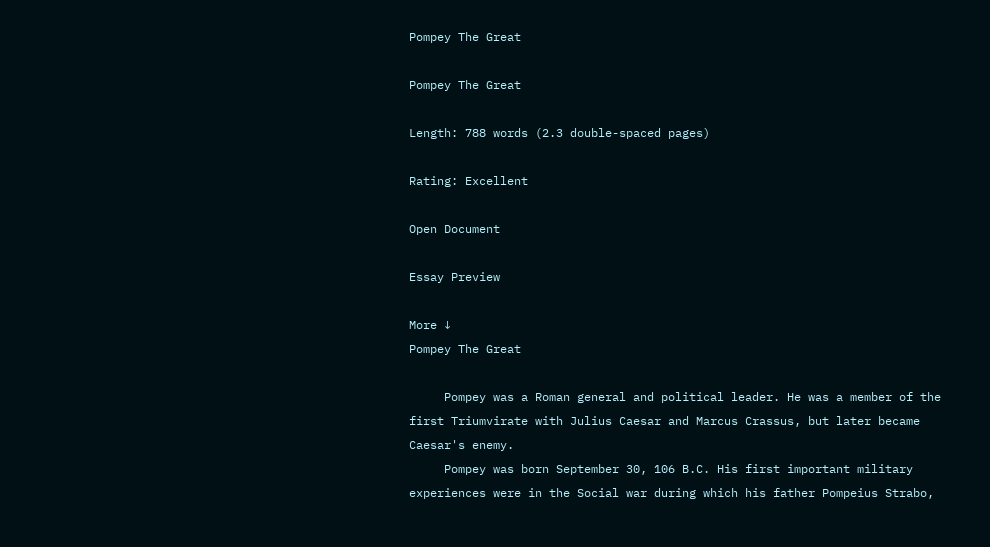Pompey The Great

Pompey The Great

Length: 788 words (2.3 double-spaced pages)

Rating: Excellent

Open Document

Essay Preview

More ↓
Pompey The Great

     Pompey was a Roman general and political leader. He was a member of the
first Triumvirate with Julius Caesar and Marcus Crassus, but later became
Caesar's enemy.
     Pompey was born September 30, 106 B.C. His first important military
experiences were in the Social war during which his father Pompeius Strabo,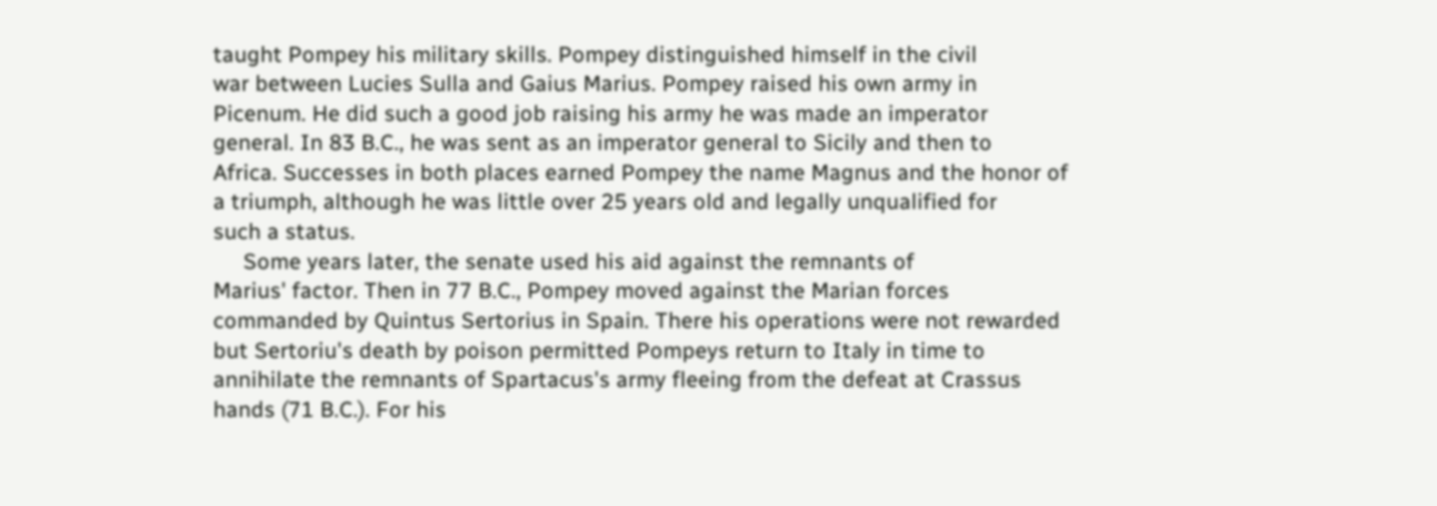taught Pompey his military skills. Pompey distinguished himself in the civil
war between Lucies Sulla and Gaius Marius. Pompey raised his own army in
Picenum. He did such a good job raising his army he was made an imperator
general. In 83 B.C., he was sent as an imperator general to Sicily and then to
Africa. Successes in both places earned Pompey the name Magnus and the honor of
a triumph, although he was little over 25 years old and legally unqualified for
such a status.
     Some years later, the senate used his aid against the remnants of
Marius' factor. Then in 77 B.C., Pompey moved against the Marian forces
commanded by Quintus Sertorius in Spain. There his operations were not rewarded
but Sertoriu's death by poison permitted Pompeys return to Italy in time to
annihilate the remnants of Spartacus's army fleeing from the defeat at Crassus
hands (71 B.C.). For his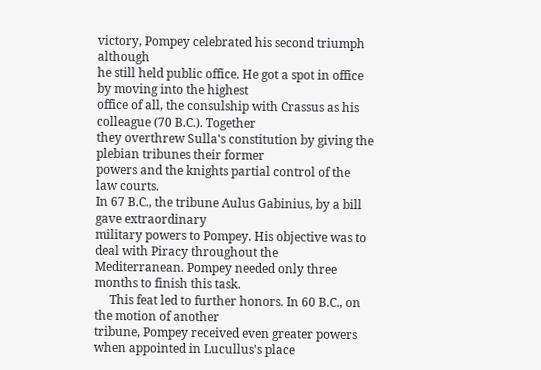victory, Pompey celebrated his second triumph although
he still held public office. He got a spot in office by moving into the highest
office of all, the consulship with Crassus as his colleague (70 B.C.). Together
they overthrew Sulla's constitution by giving the plebian tribunes their former
powers and the knights partial control of the law courts.
In 67 B.C., the tribune Aulus Gabinius, by a bill gave extraordinary
military powers to Pompey. His objective was to deal with Piracy throughout the
Mediterranean. Pompey needed only three months to finish this task.
     This feat led to further honors. In 60 B.C., on the motion of another
tribune, Pompey received even greater powers when appointed in Lucullus's place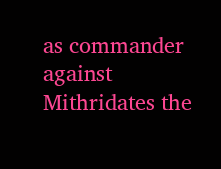as commander against Mithridates the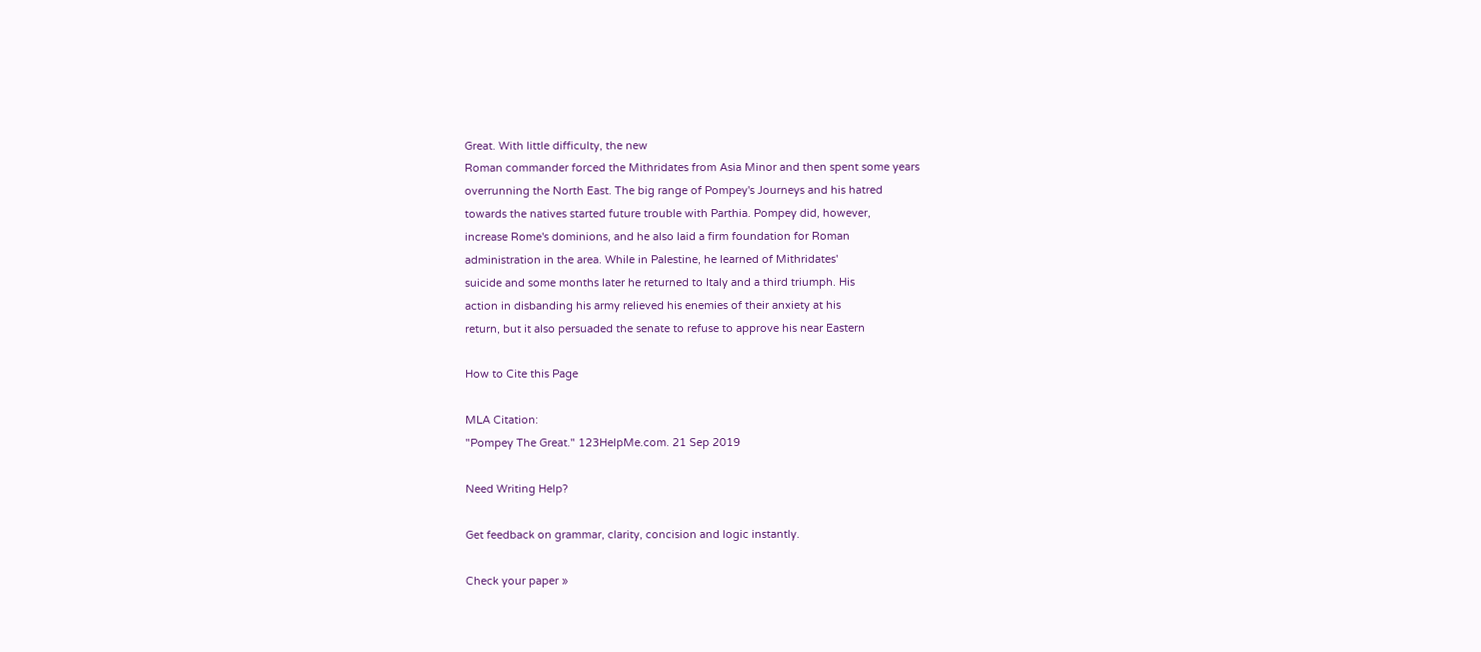Great. With little difficulty, the new
Roman commander forced the Mithridates from Asia Minor and then spent some years
overrunning the North East. The big range of Pompey's Journeys and his hatred
towards the natives started future trouble with Parthia. Pompey did, however,
increase Rome's dominions, and he also laid a firm foundation for Roman
administration in the area. While in Palestine, he learned of Mithridates'
suicide and some months later he returned to Italy and a third triumph. His
action in disbanding his army relieved his enemies of their anxiety at his
return, but it also persuaded the senate to refuse to approve his near Eastern

How to Cite this Page

MLA Citation:
"Pompey The Great." 123HelpMe.com. 21 Sep 2019

Need Writing Help?

Get feedback on grammar, clarity, concision and logic instantly.

Check your paper »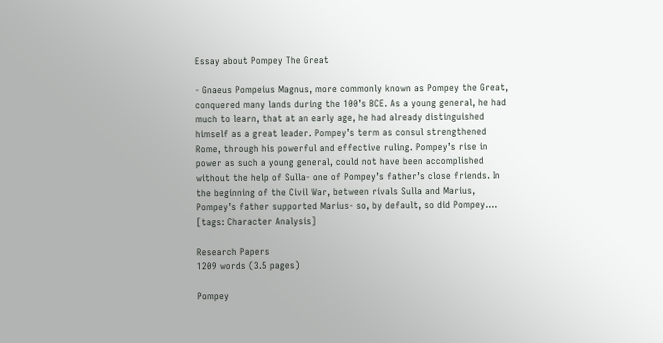Essay about Pompey The Great

- Gnaeus Pompeius Magnus, more commonly known as Pompey the Great, conquered many lands during the 100’s BCE. As a young general, he had much to learn, that at an early age, he had already distinguished himself as a great leader. Pompey’s term as consul strengthened Rome, through his powerful and effective ruling. Pompey’s rise in power as such a young general, could not have been accomplished without the help of Sulla- one of Pompey’s father’s close friends. In the beginning of the Civil War, between rivals Sulla and Marius, Pompey’s father supported Marius- so, by default, so did Pompey....   [tags: Character Analysis]

Research Papers
1209 words (3.5 pages)

Pompey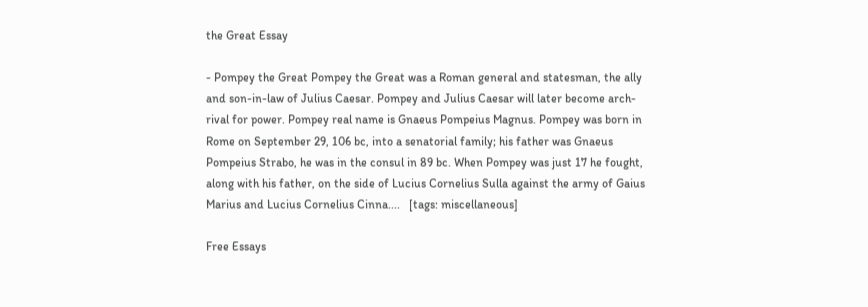the Great Essay

- Pompey the Great Pompey the Great was a Roman general and statesman, the ally and son-in-law of Julius Caesar. Pompey and Julius Caesar will later become arch-rival for power. Pompey real name is Gnaeus Pompeius Magnus. Pompey was born in Rome on September 29, 106 bc, into a senatorial family; his father was Gnaeus Pompeius Strabo, he was in the consul in 89 bc. When Pompey was just 17 he fought, along with his father, on the side of Lucius Cornelius Sulla against the army of Gaius Marius and Lucius Cornelius Cinna....   [tags: miscellaneous]

Free Essays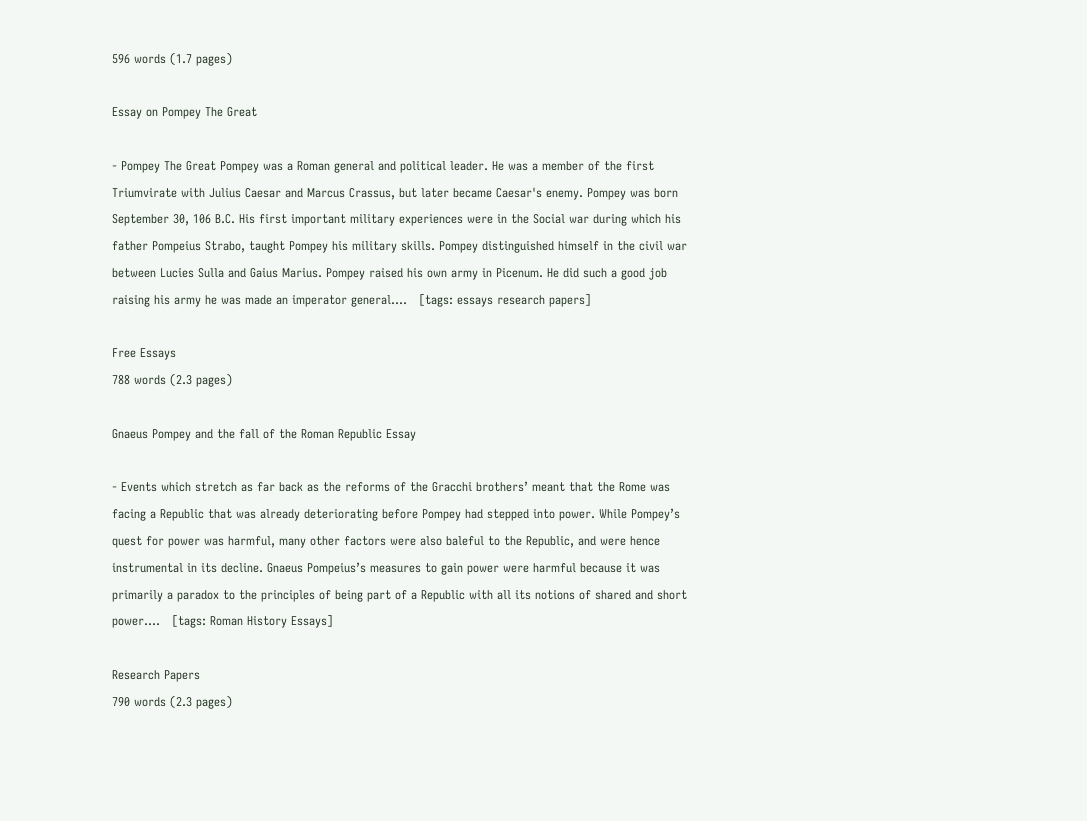596 words (1.7 pages)

Essay on Pompey The Great

- Pompey The Great Pompey was a Roman general and political leader. He was a member of the first Triumvirate with Julius Caesar and Marcus Crassus, but later became Caesar's enemy. Pompey was born September 30, 106 B.C. His first important military experiences were in the Social war during which his father Pompeius Strabo, taught Pompey his military skills. Pompey distinguished himself in the civil war between Lucies Sulla and Gaius Marius. Pompey raised his own army in Picenum. He did such a good job raising his army he was made an imperator general....   [tags: essays research papers]

Free Essays
788 words (2.3 pages)

Gnaeus Pompey and the fall of the Roman Republic Essay

- Events which stretch as far back as the reforms of the Gracchi brothers’ meant that the Rome was facing a Republic that was already deteriorating before Pompey had stepped into power. While Pompey’s quest for power was harmful, many other factors were also baleful to the Republic, and were hence instrumental in its decline. Gnaeus Pompeius’s measures to gain power were harmful because it was primarily a paradox to the principles of being part of a Republic with all its notions of shared and short power....   [tags: Roman History Essays]

Research Papers
790 words (2.3 pages)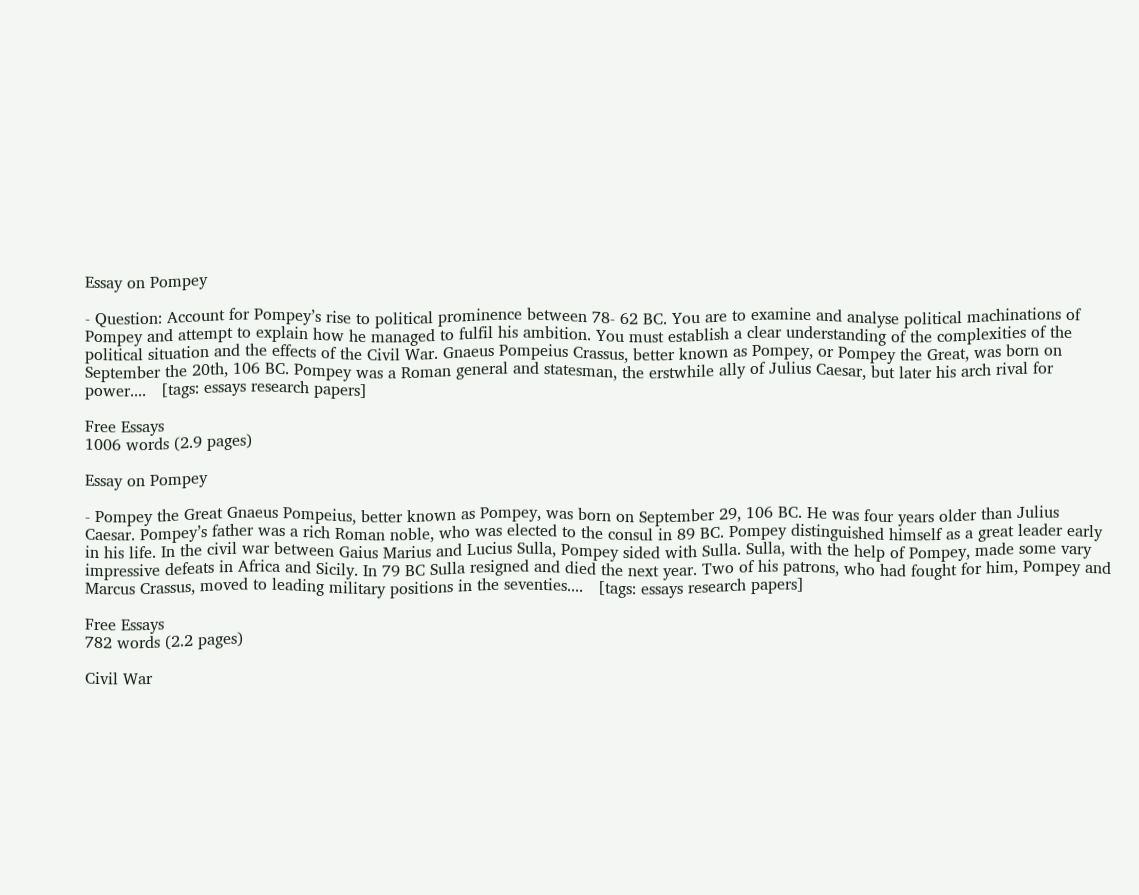Essay on Pompey

- Question: Account for Pompey’s rise to political prominence between 78- 62 BC. You are to examine and analyse political machinations of Pompey and attempt to explain how he managed to fulfil his ambition. You must establish a clear understanding of the complexities of the political situation and the effects of the Civil War. Gnaeus Pompeius Crassus, better known as Pompey, or Pompey the Great, was born on September the 20th, 106 BC. Pompey was a Roman general and statesman, the erstwhile ally of Julius Caesar, but later his arch rival for power....   [tags: essays research papers]

Free Essays
1006 words (2.9 pages)

Essay on Pompey

- Pompey the Great Gnaeus Pompeius, better known as Pompey, was born on September 29, 106 BC. He was four years older than Julius Caesar. Pompey’s father was a rich Roman noble, who was elected to the consul in 89 BC. Pompey distinguished himself as a great leader early in his life. In the civil war between Gaius Marius and Lucius Sulla, Pompey sided with Sulla. Sulla, with the help of Pompey, made some vary impressive defeats in Africa and Sicily. In 79 BC Sulla resigned and died the next year. Two of his patrons, who had fought for him, Pompey and Marcus Crassus, moved to leading military positions in the seventies....   [tags: essays research papers]

Free Essays
782 words (2.2 pages)

Civil War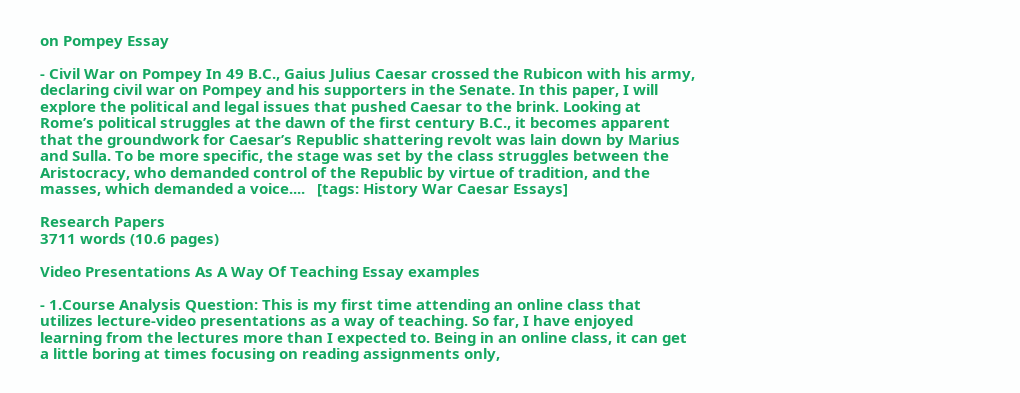on Pompey Essay

- Civil War on Pompey In 49 B.C., Gaius Julius Caesar crossed the Rubicon with his army, declaring civil war on Pompey and his supporters in the Senate. In this paper, I will explore the political and legal issues that pushed Caesar to the brink. Looking at Rome’s political struggles at the dawn of the first century B.C., it becomes apparent that the groundwork for Caesar’s Republic shattering revolt was lain down by Marius and Sulla. To be more specific, the stage was set by the class struggles between the Aristocracy, who demanded control of the Republic by virtue of tradition, and the masses, which demanded a voice....   [tags: History War Caesar Essays]

Research Papers
3711 words (10.6 pages)

Video Presentations As A Way Of Teaching Essay examples

- 1.Course Analysis Question: This is my first time attending an online class that utilizes lecture-video presentations as a way of teaching. So far, I have enjoyed learning from the lectures more than I expected to. Being in an online class, it can get a little boring at times focusing on reading assignments only,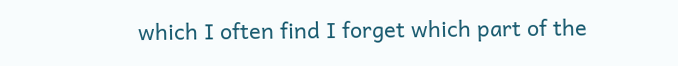which I often find I forget which part of the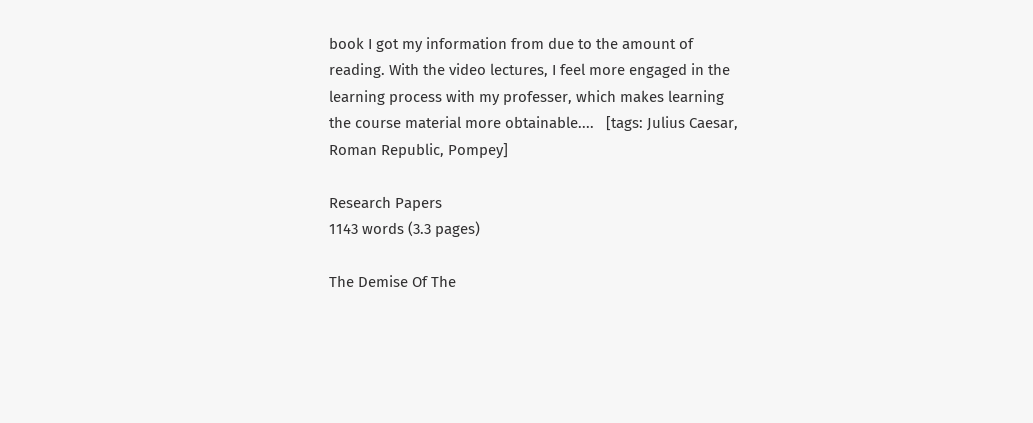book I got my information from due to the amount of reading. With the video lectures, I feel more engaged in the learning process with my professer, which makes learning the course material more obtainable....   [tags: Julius Caesar, Roman Republic, Pompey]

Research Papers
1143 words (3.3 pages)

The Demise Of The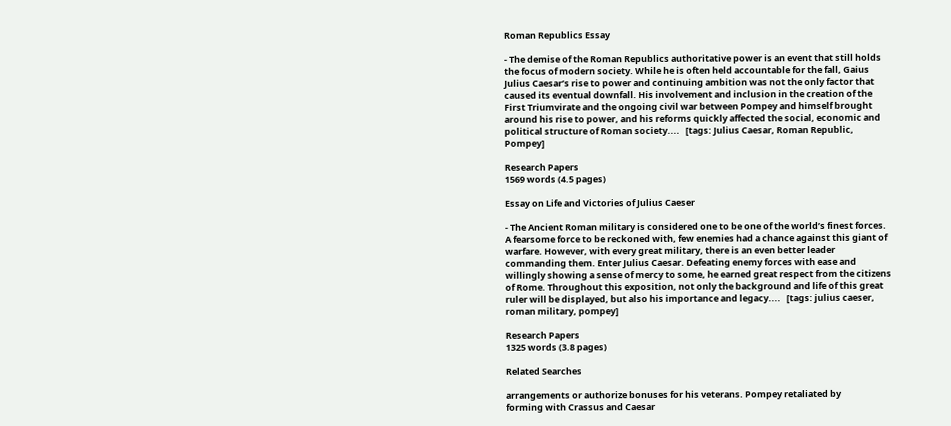Roman Republics Essay

- The demise of the Roman Republics authoritative power is an event that still holds the focus of modern society. While he is often held accountable for the fall, Gaius Julius Caesar’s rise to power and continuing ambition was not the only factor that caused its eventual downfall. His involvement and inclusion in the creation of the First Triumvirate and the ongoing civil war between Pompey and himself brought around his rise to power, and his reforms quickly affected the social, economic and political structure of Roman society....   [tags: Julius Caesar, Roman Republic, Pompey]

Research Papers
1569 words (4.5 pages)

Essay on Life and Victories of Julius Caeser

- The Ancient Roman military is considered one to be one of the world’s finest forces. A fearsome force to be reckoned with, few enemies had a chance against this giant of warfare. However, with every great military, there is an even better leader commanding them. Enter Julius Caesar. Defeating enemy forces with ease and willingly showing a sense of mercy to some, he earned great respect from the citizens of Rome. Throughout this exposition, not only the background and life of this great ruler will be displayed, but also his importance and legacy....   [tags: julius caeser, roman military, pompey]

Research Papers
1325 words (3.8 pages)

Related Searches

arrangements or authorize bonuses for his veterans. Pompey retaliated by
forming with Crassus and Caesar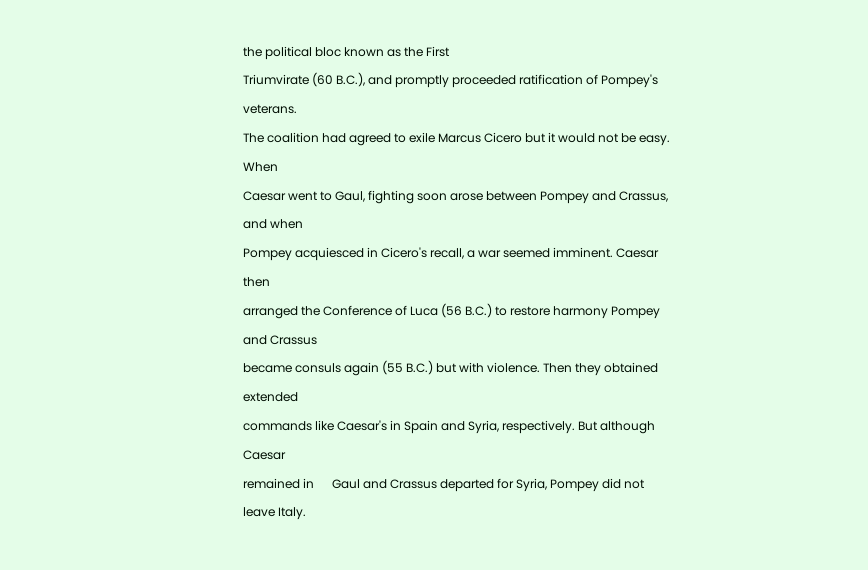the political bloc known as the First
Triumvirate (60 B.C.), and promptly proceeded ratification of Pompey's veterans.
The coalition had agreed to exile Marcus Cicero but it would not be easy. When
Caesar went to Gaul, fighting soon arose between Pompey and Crassus, and when
Pompey acquiesced in Cicero's recall, a war seemed imminent. Caesar then
arranged the Conference of Luca (56 B.C.) to restore harmony Pompey and Crassus
became consuls again (55 B.C.) but with violence. Then they obtained extended
commands like Caesar's in Spain and Syria, respectively. But although Caesar
remained in      Gaul and Crassus departed for Syria, Pompey did not leave Italy.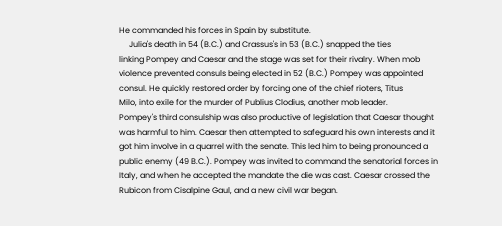He commanded his forces in Spain by substitute.
     Julia's death in 54 (B.C.) and Crassus's in 53 (B.C.) snapped the ties
linking Pompey and Caesar and the stage was set for their rivalry. When mob
violence prevented consuls being elected in 52 (B.C.) Pompey was appointed
consul. He quickly restored order by forcing one of the chief rioters, Titus
Milo, into exile for the murder of Publius Clodius, another mob leader.
Pompey's third consulship was also productive of legislation that Caesar thought
was harmful to him. Caesar then attempted to safeguard his own interests and it
got him involve in a quarrel with the senate. This led him to being pronounced a
public enemy (49 B.C.). Pompey was invited to command the senatorial forces in
Italy, and when he accepted the mandate the die was cast. Caesar crossed the
Rubicon from Cisalpine Gaul, and a new civil war began.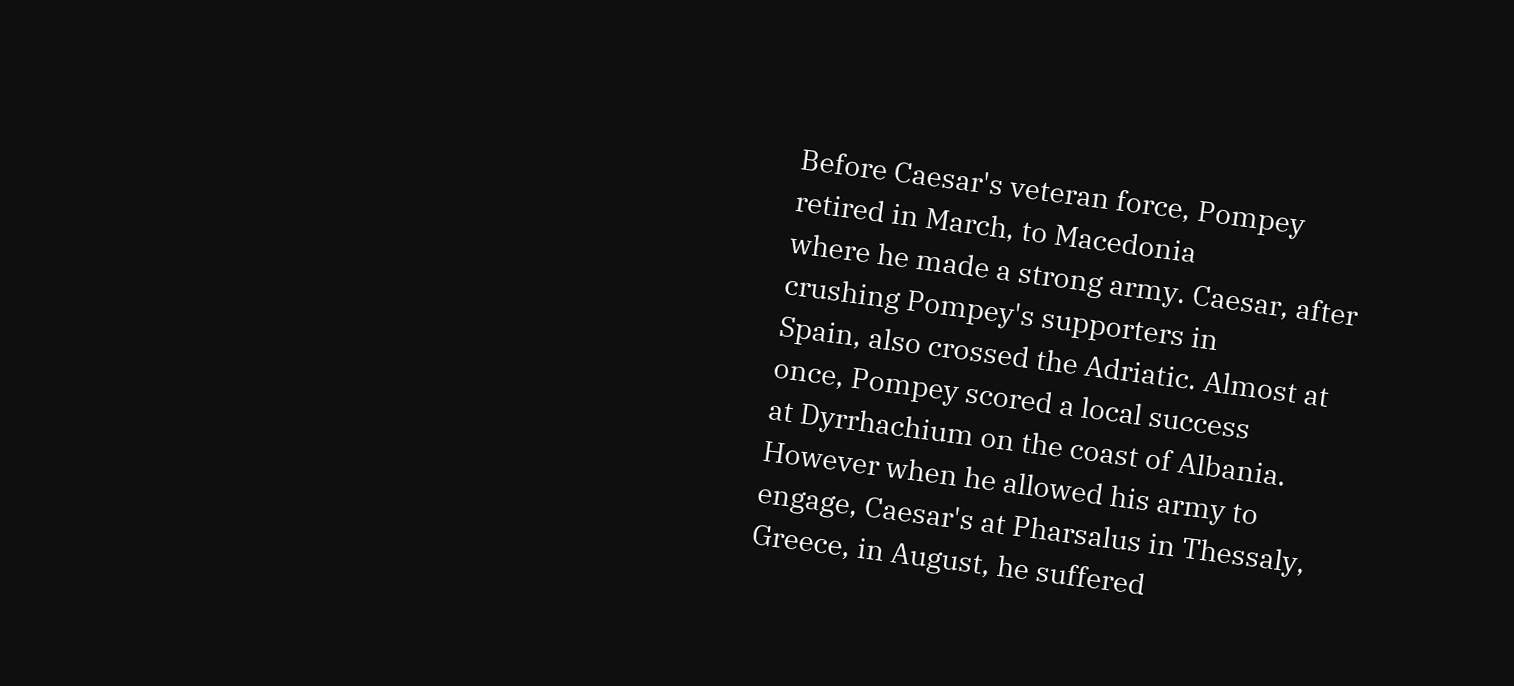Before Caesar's veteran force, Pompey retired in March, to Macedonia
where he made a strong army. Caesar, after crushing Pompey's supporters in
Spain, also crossed the Adriatic. Almost at once, Pompey scored a local success
at Dyrrhachium on the coast of Albania. However when he allowed his army to
engage, Caesar's at Pharsalus in Thessaly, Greece, in August, he suffered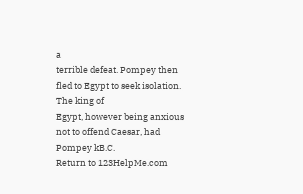a
terrible defeat. Pompey then fled to Egypt to seek isolation. The king of
Egypt, however being anxious not to offend Caesar, had Pompey kB.C.
Return to 123HelpMe.com